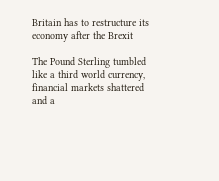Britain has to restructure its economy after the Brexit

The Pound Sterling tumbled like a third world currency, financial markets shattered and a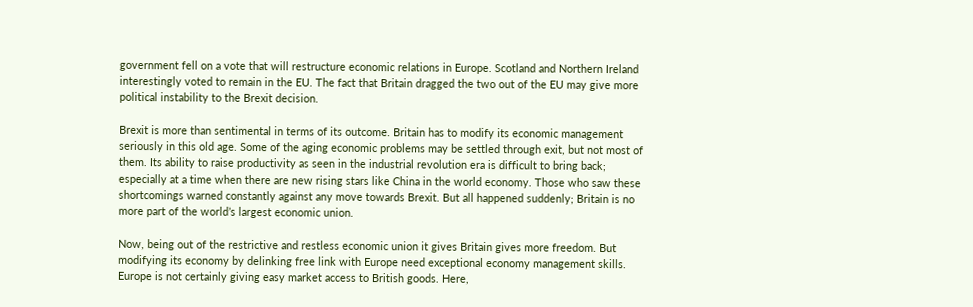government fell on a vote that will restructure economic relations in Europe. Scotland and Northern Ireland interestingly voted to remain in the EU. The fact that Britain dragged the two out of the EU may give more political instability to the Brexit decision.

Brexit is more than sentimental in terms of its outcome. Britain has to modify its economic management seriously in this old age. Some of the aging economic problems may be settled through exit, but not most of them. Its ability to raise productivity as seen in the industrial revolution era is difficult to bring back; especially at a time when there are new rising stars like China in the world economy. Those who saw these shortcomings warned constantly against any move towards Brexit. But all happened suddenly; Britain is no more part of the world’s largest economic union.

Now, being out of the restrictive and restless economic union it gives Britain gives more freedom. But modifying its economy by delinking free link with Europe need exceptional economy management skills. Europe is not certainly giving easy market access to British goods. Here,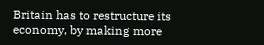Britain has to restructure its economy, by making more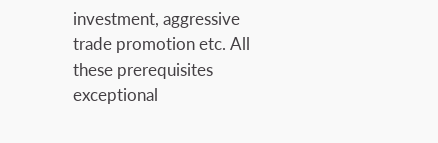investment, aggressive trade promotion etc. All these prerequisites exceptional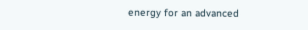energy for an advanced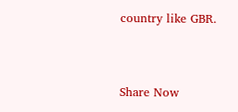country like GBR.


Share Now